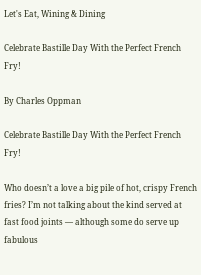Let's Eat, Wining & Dining

Celebrate Bastille Day With the Perfect French Fry!

By Charles Oppman

Celebrate Bastille Day With the Perfect French Fry!

Who doesn’t a love a big pile of hot, crispy French fries? I’m not talking about the kind served at fast food joints — although some do serve up fabulous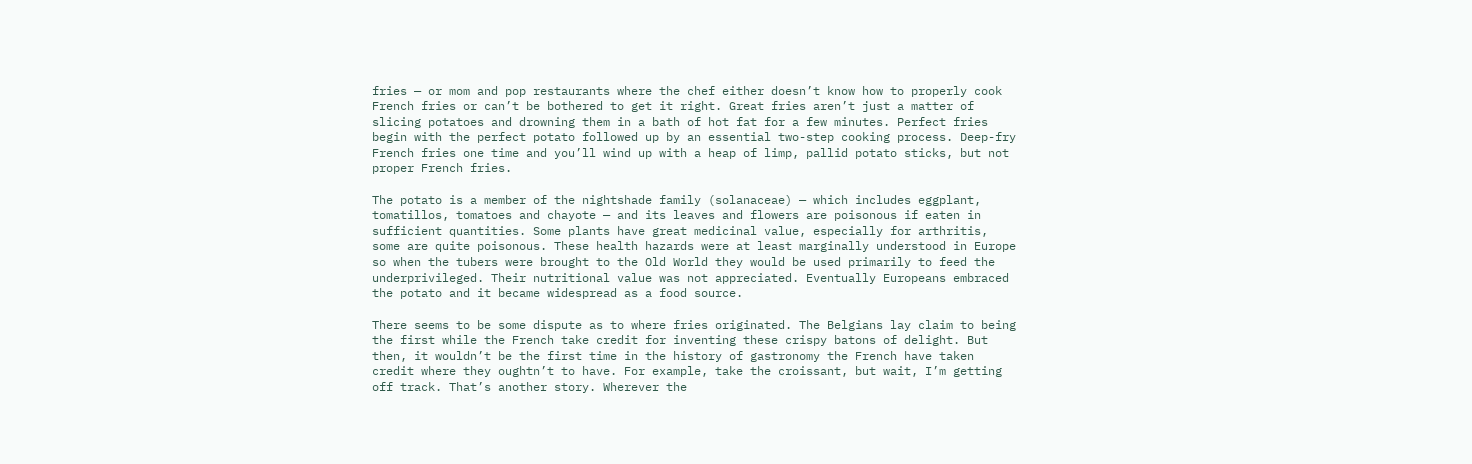fries — or mom and pop restaurants where the chef either doesn’t know how to properly cook French fries or can’t be bothered to get it right. Great fries aren’t just a matter of slicing potatoes and drowning them in a bath of hot fat for a few minutes. Perfect fries begin with the perfect potato followed up by an essential two-step cooking process. Deep-fry French fries one time and you’ll wind up with a heap of limp, pallid potato sticks, but not proper French fries.

The potato is a member of the nightshade family (solanaceae) — which includes eggplant, tomatillos, tomatoes and chayote — and its leaves and flowers are poisonous if eaten in sufficient quantities. Some plants have great medicinal value, especially for arthritis, some are quite poisonous. These health hazards were at least marginally understood in Europe so when the tubers were brought to the Old World they would be used primarily to feed the underprivileged. Their nutritional value was not appreciated. Eventually Europeans embraced the potato and it became widespread as a food source.

There seems to be some dispute as to where fries originated. The Belgians lay claim to being the first while the French take credit for inventing these crispy batons of delight. But then, it wouldn’t be the first time in the history of gastronomy the French have taken credit where they oughtn’t to have. For example, take the croissant, but wait, I’m getting off track. That’s another story. Wherever the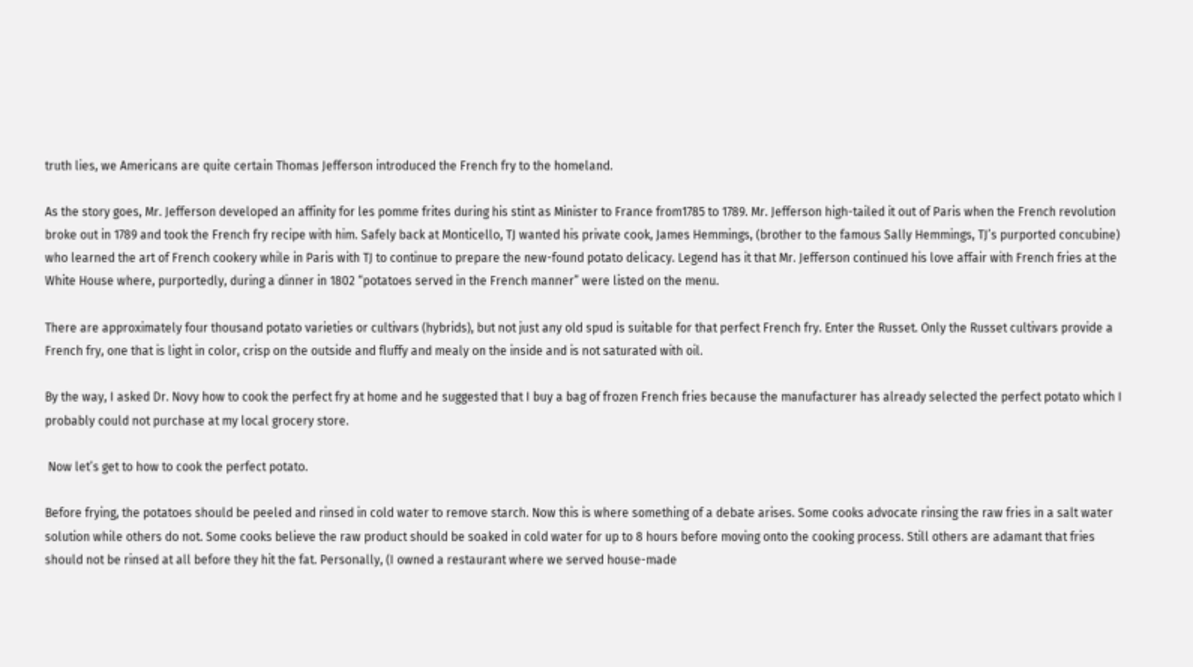truth lies, we Americans are quite certain Thomas Jefferson introduced the French fry to the homeland.

As the story goes, Mr. Jefferson developed an affinity for les pomme frites during his stint as Minister to France from1785 to 1789. Mr. Jefferson high-tailed it out of Paris when the French revolution broke out in 1789 and took the French fry recipe with him. Safely back at Monticello, TJ wanted his private cook, James Hemmings, (brother to the famous Sally Hemmings, TJ’s purported concubine) who learned the art of French cookery while in Paris with TJ to continue to prepare the new-found potato delicacy. Legend has it that Mr. Jefferson continued his love affair with French fries at the White House where, purportedly, during a dinner in 1802 “potatoes served in the French manner” were listed on the menu.

There are approximately four thousand potato varieties or cultivars (hybrids), but not just any old spud is suitable for that perfect French fry. Enter the Russet. Only the Russet cultivars provide a French fry, one that is light in color, crisp on the outside and fluffy and mealy on the inside and is not saturated with oil.

By the way, I asked Dr. Novy how to cook the perfect fry at home and he suggested that I buy a bag of frozen French fries because the manufacturer has already selected the perfect potato which I probably could not purchase at my local grocery store.

 Now let’s get to how to cook the perfect potato.

Before frying, the potatoes should be peeled and rinsed in cold water to remove starch. Now this is where something of a debate arises. Some cooks advocate rinsing the raw fries in a salt water solution while others do not. Some cooks believe the raw product should be soaked in cold water for up to 8 hours before moving onto the cooking process. Still others are adamant that fries should not be rinsed at all before they hit the fat. Personally, (I owned a restaurant where we served house-made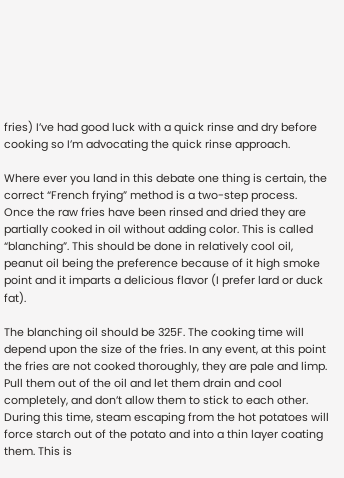fries) I’ve had good luck with a quick rinse and dry before cooking so I’m advocating the quick rinse approach.

Where ever you land in this debate one thing is certain, the correct “French frying” method is a two-step process. Once the raw fries have been rinsed and dried they are partially cooked in oil without adding color. This is called “blanching”. This should be done in relatively cool oil, peanut oil being the preference because of it high smoke point and it imparts a delicious flavor (I prefer lard or duck fat).

The blanching oil should be 325F. The cooking time will depend upon the size of the fries. In any event, at this point the fries are not cooked thoroughly, they are pale and limp. Pull them out of the oil and let them drain and cool completely, and don’t allow them to stick to each other. During this time, steam escaping from the hot potatoes will force starch out of the potato and into a thin layer coating them. This is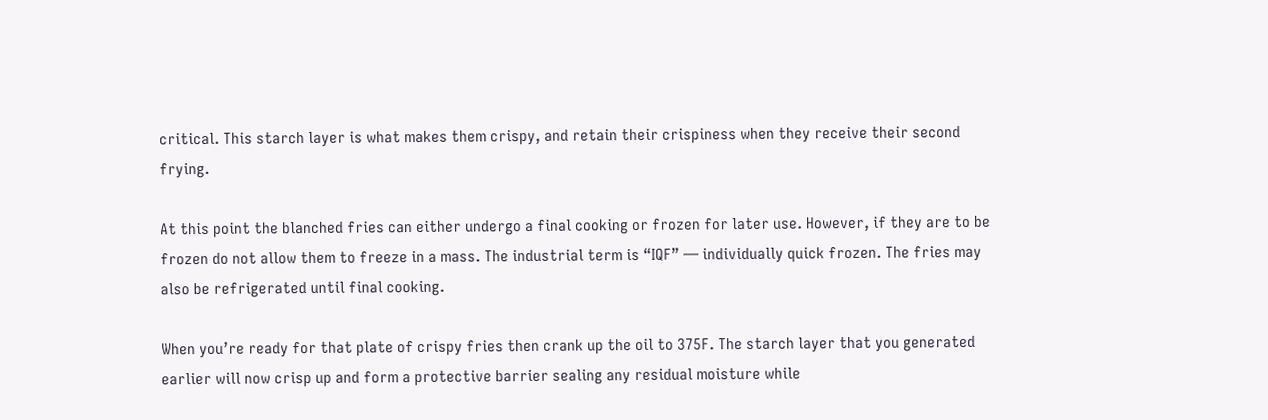critical. This starch layer is what makes them crispy, and retain their crispiness when they receive their second frying.

At this point the blanched fries can either undergo a final cooking or frozen for later use. However, if they are to be frozen do not allow them to freeze in a mass. The industrial term is “IQF” — individually quick frozen. The fries may also be refrigerated until final cooking.

When you’re ready for that plate of crispy fries then crank up the oil to 375F. The starch layer that you generated earlier will now crisp up and form a protective barrier sealing any residual moisture while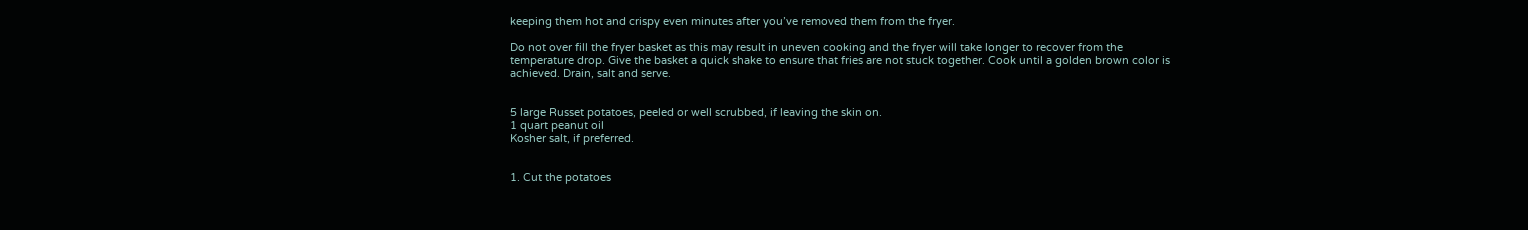keeping them hot and crispy even minutes after you’ve removed them from the fryer.

Do not over fill the fryer basket as this may result in uneven cooking and the fryer will take longer to recover from the temperature drop. Give the basket a quick shake to ensure that fries are not stuck together. Cook until a golden brown color is achieved. Drain, salt and serve.


5 large Russet potatoes, peeled or well scrubbed, if leaving the skin on.
1 quart peanut oil
Kosher salt, if preferred.


1. Cut the potatoes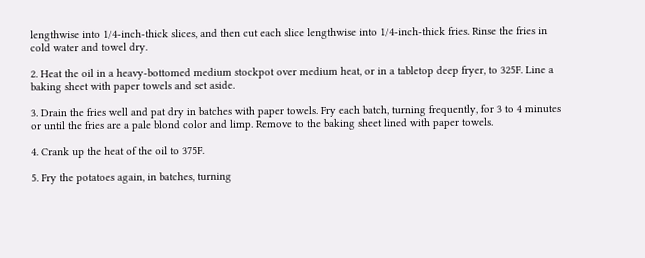lengthwise into 1/4-inch-thick slices, and then cut each slice lengthwise into 1/4-inch-thick fries. Rinse the fries in cold water and towel dry.

2. Heat the oil in a heavy-bottomed medium stockpot over medium heat, or in a tabletop deep fryer, to 325F. Line a baking sheet with paper towels and set aside.

3. Drain the fries well and pat dry in batches with paper towels. Fry each batch, turning frequently, for 3 to 4 minutes or until the fries are a pale blond color and limp. Remove to the baking sheet lined with paper towels.

4. Crank up the heat of the oil to 375F.

5. Fry the potatoes again, in batches, turning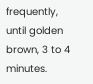frequently, until golden brown, 3 to 4 minutes.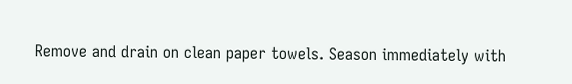Remove and drain on clean paper towels. Season immediately with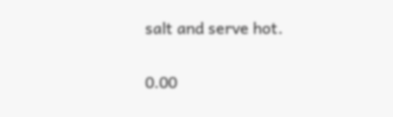salt and serve hot.

0.00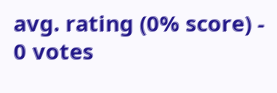avg. rating (0% score) - 0 votes